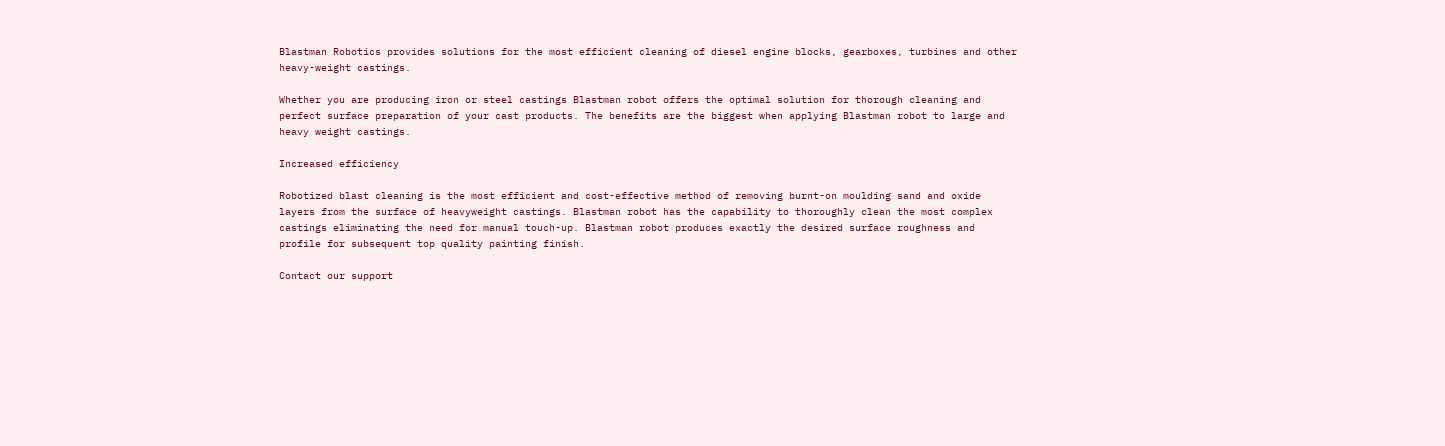Blastman Robotics provides solutions for the most efficient cleaning of diesel engine blocks, gearboxes, turbines and other heavy-weight castings.

Whether you are producing iron or steel castings Blastman robot offers the optimal solution for thorough cleaning and perfect surface preparation of your cast products. The benefits are the biggest when applying Blastman robot to large and heavy weight castings.

Increased efficiency

Robotized blast cleaning is the most efficient and cost-effective method of removing burnt-on moulding sand and oxide layers from the surface of heavyweight castings. Blastman robot has the capability to thoroughly clean the most complex castings eliminating the need for manual touch-up. Blastman robot produces exactly the desired surface roughness and profile for subsequent top quality painting finish.

Contact our support